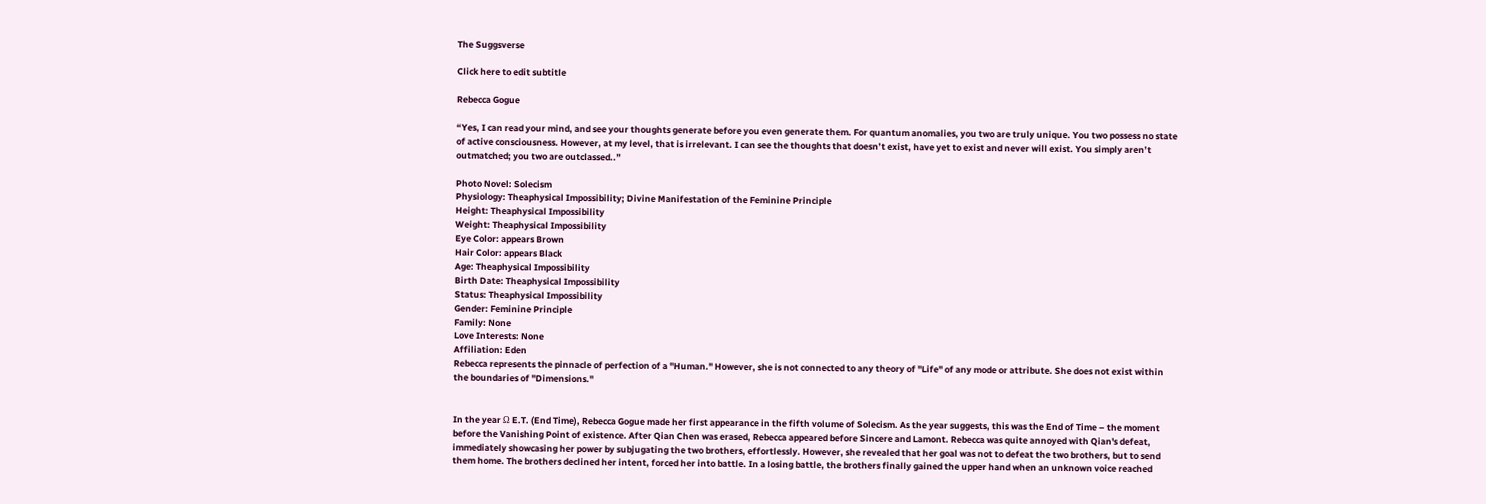The Suggsverse

Click here to edit subtitle

Rebecca Gogue

“Yes, I can read your mind, and see your thoughts generate before you even generate them. For quantum anomalies, you two are truly unique. You two possess no state of active consciousness. However, at my level, that is irrelevant. I can see the thoughts that doesn’t exist, have yet to exist and never will exist. You simply aren’t outmatched; you two are outclassed..”

Photo Novel: Solecism
Physiology: Theaphysical Impossibility; Divine Manifestation of the Feminine Principle
Height: Theaphysical Impossibility
Weight: Theaphysical Impossibility
Eye Color: appears Brown
Hair Color: appears Black
Age: Theaphysical Impossibility
Birth Date: Theaphysical Impossibility
Status: Theaphysical Impossibility
Gender: Feminine Principle
Family: None
Love Interests: None
Affiliation: Eden
Rebecca represents the pinnacle of perfection of a "Human." However, she is not connected to any theory of "Life" of any mode or attribute. She does not exist within the boundaries of "Dimensions."


In the year Ω E.T. (End Time), Rebecca Gogue made her first appearance in the fifth volume of Solecism. As the year suggests, this was the End of Time – the moment before the Vanishing Point of existence. After Qian Chen was erased, Rebecca appeared before Sincere and Lamont. Rebecca was quite annoyed with Qian's defeat, immediately showcasing her power by subjugating the two brothers, effortlessly. However, she revealed that her goal was not to defeat the two brothers, but to send them home. The brothers declined her intent, forced her into battle. In a losing battle, the brothers finally gained the upper hand when an unknown voice reached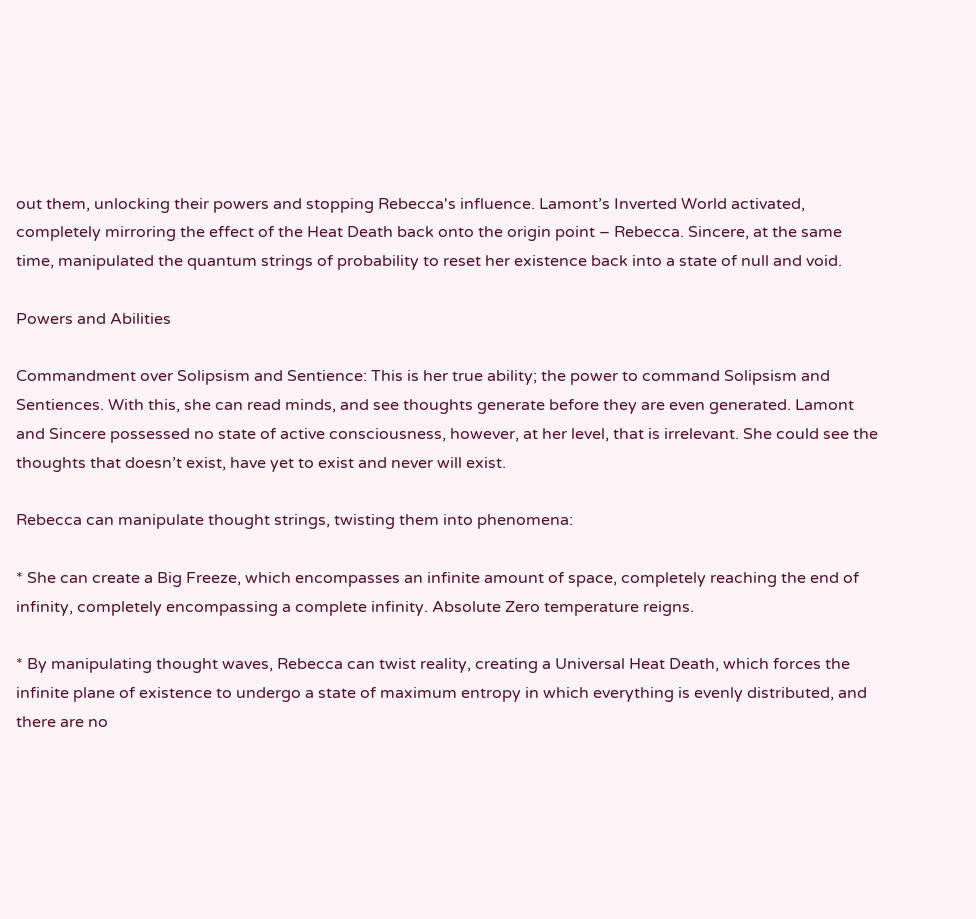out them, unlocking their powers and stopping Rebecca's influence. Lamont’s Inverted World activated, completely mirroring the effect of the Heat Death back onto the origin point – Rebecca. Sincere, at the same time, manipulated the quantum strings of probability to reset her existence back into a state of null and void.

Powers and Abilities

Commandment over Solipsism and Sentience: This is her true ability; the power to command Solipsism and Sentiences. With this, she can read minds, and see thoughts generate before they are even generated. Lamont and Sincere possessed no state of active consciousness, however, at her level, that is irrelevant. She could see the thoughts that doesn’t exist, have yet to exist and never will exist.

Rebecca can manipulate thought strings, twisting them into phenomena:

* She can create a Big Freeze, which encompasses an infinite amount of space, completely reaching the end of infinity, completely encompassing a complete infinity. Absolute Zero temperature reigns.

* By manipulating thought waves, Rebecca can twist reality, creating a Universal Heat Death, which forces the infinite plane of existence to undergo a state of maximum entropy in which everything is evenly distributed, and there are no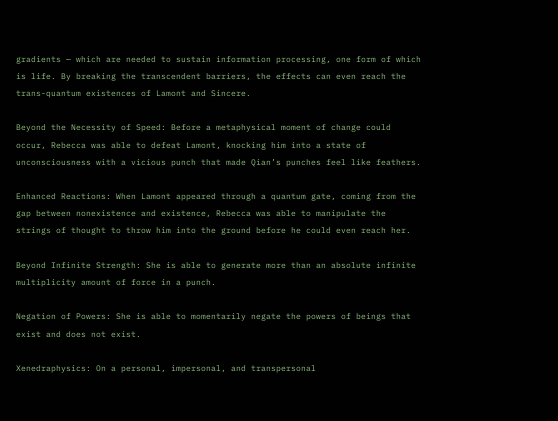gradients — which are needed to sustain information processing, one form of which is life. By breaking the transcendent barriers, the effects can even reach the trans-quantum existences of Lamont and Sincere.

Beyond the Necessity of Speed: Before a metaphysical moment of change could occur, Rebecca was able to defeat Lamont, knocking him into a state of unconsciousness with a vicious punch that made Qian’s punches feel like feathers.

Enhanced Reactions: When Lamont appeared through a quantum gate, coming from the gap between nonexistence and existence, Rebecca was able to manipulate the strings of thought to throw him into the ground before he could even reach her.

Beyond Infinite Strength: She is able to generate more than an absolute infinite multiplicity amount of force in a punch.

Negation of Powers: She is able to momentarily negate the powers of beings that exist and does not exist.

Xenedraphysics: On a personal, impersonal, and transpersonal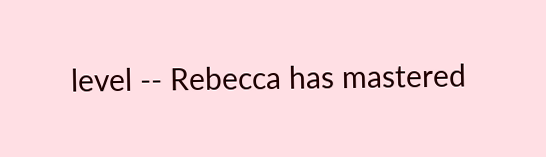level -- Rebecca has mastered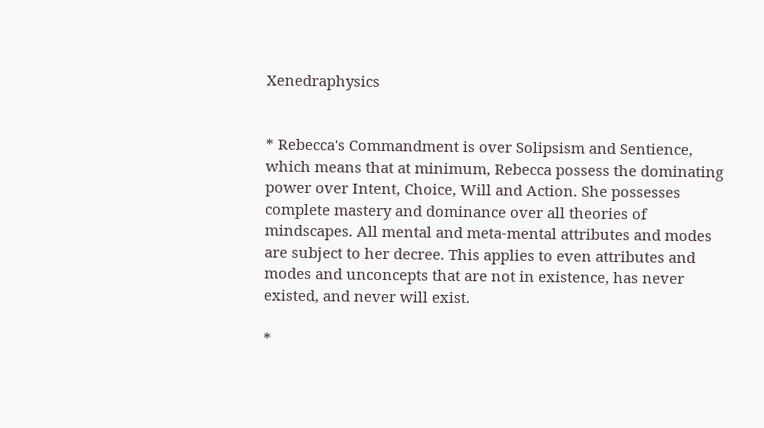Xenedraphysics


* Rebecca's Commandment is over Solipsism and Sentience, which means that at minimum, Rebecca possess the dominating power over Intent, Choice, Will and Action. She possesses complete mastery and dominance over all theories of mindscapes. All mental and meta-mental attributes and modes are subject to her decree. This applies to even attributes and modes and unconcepts that are not in existence, has never existed, and never will exist.

*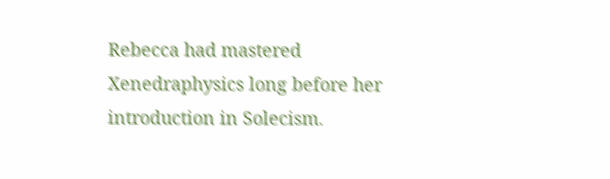Rebecca had mastered Xenedraphysics long before her introduction in Solecism.